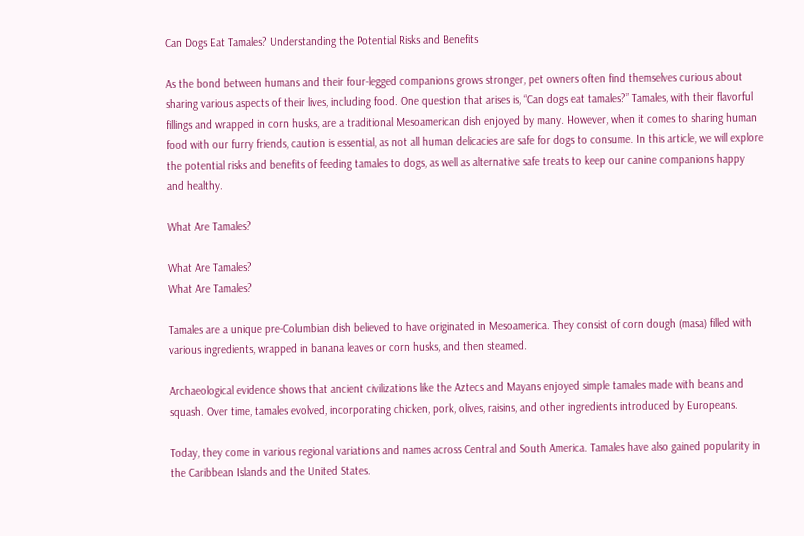Can Dogs Eat Tamales? Understanding the Potential Risks and Benefits

As the bond between humans and their four-legged companions grows stronger, pet owners often find themselves curious about sharing various aspects of their lives, including food. One question that arises is, “Can dogs eat tamales?” Tamales, with their flavorful fillings and wrapped in corn husks, are a traditional Mesoamerican dish enjoyed by many. However, when it comes to sharing human food with our furry friends, caution is essential, as not all human delicacies are safe for dogs to consume. In this article, we will explore the potential risks and benefits of feeding tamales to dogs, as well as alternative safe treats to keep our canine companions happy and healthy.

What Are Tamales?

What Are Tamales?
What Are Tamales?

Tamales are a unique pre-Columbian dish believed to have originated in Mesoamerica. They consist of corn dough (masa) filled with various ingredients, wrapped in banana leaves or corn husks, and then steamed.

Archaeological evidence shows that ancient civilizations like the Aztecs and Mayans enjoyed simple tamales made with beans and squash. Over time, tamales evolved, incorporating chicken, pork, olives, raisins, and other ingredients introduced by Europeans.

Today, they come in various regional variations and names across Central and South America. Tamales have also gained popularity in the Caribbean Islands and the United States.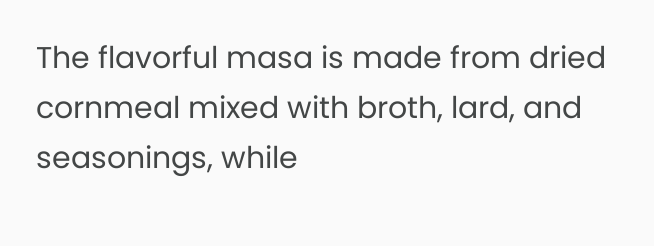The flavorful masa is made from dried cornmeal mixed with broth, lard, and seasonings, while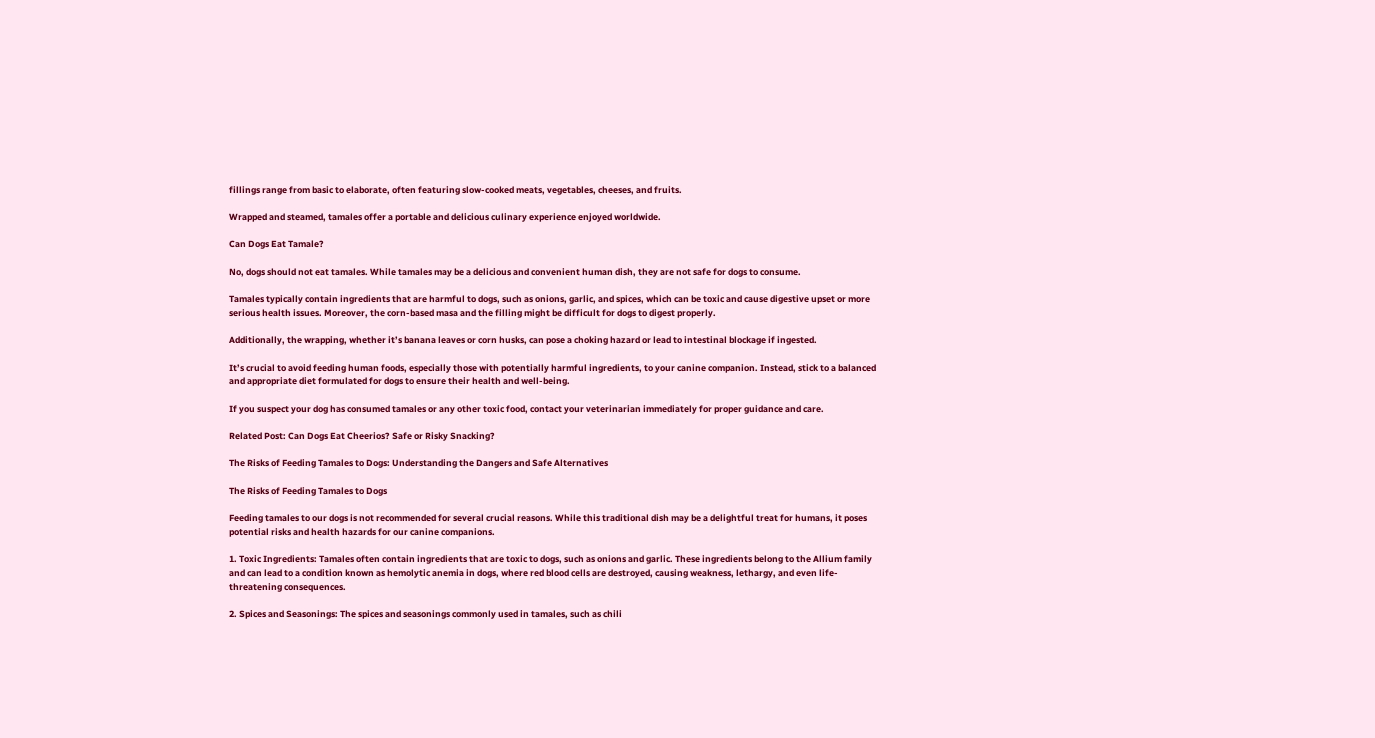fillings range from basic to elaborate, often featuring slow-cooked meats, vegetables, cheeses, and fruits.

Wrapped and steamed, tamales offer a portable and delicious culinary experience enjoyed worldwide.

Can Dogs Eat Tamale?

No, dogs should not eat tamales. While tamales may be a delicious and convenient human dish, they are not safe for dogs to consume.

Tamales typically contain ingredients that are harmful to dogs, such as onions, garlic, and spices, which can be toxic and cause digestive upset or more serious health issues. Moreover, the corn-based masa and the filling might be difficult for dogs to digest properly.

Additionally, the wrapping, whether it’s banana leaves or corn husks, can pose a choking hazard or lead to intestinal blockage if ingested.

It’s crucial to avoid feeding human foods, especially those with potentially harmful ingredients, to your canine companion. Instead, stick to a balanced and appropriate diet formulated for dogs to ensure their health and well-being.

If you suspect your dog has consumed tamales or any other toxic food, contact your veterinarian immediately for proper guidance and care.

Related Post: Can Dogs Eat Cheerios? Safe or Risky Snacking?

The Risks of Feeding Tamales to Dogs: Understanding the Dangers and Safe Alternatives

The Risks of Feeding Tamales to Dogs

Feeding tamales to our dogs is not recommended for several crucial reasons. While this traditional dish may be a delightful treat for humans, it poses potential risks and health hazards for our canine companions.

1. Toxic Ingredients: Tamales often contain ingredients that are toxic to dogs, such as onions and garlic. These ingredients belong to the Allium family and can lead to a condition known as hemolytic anemia in dogs, where red blood cells are destroyed, causing weakness, lethargy, and even life-threatening consequences.

2. Spices and Seasonings: The spices and seasonings commonly used in tamales, such as chili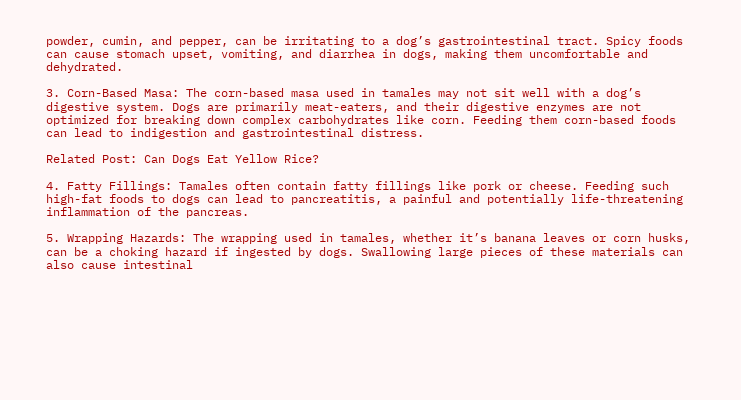powder, cumin, and pepper, can be irritating to a dog’s gastrointestinal tract. Spicy foods can cause stomach upset, vomiting, and diarrhea in dogs, making them uncomfortable and dehydrated.

3. Corn-Based Masa: The corn-based masa used in tamales may not sit well with a dog’s digestive system. Dogs are primarily meat-eaters, and their digestive enzymes are not optimized for breaking down complex carbohydrates like corn. Feeding them corn-based foods can lead to indigestion and gastrointestinal distress.

Related Post: Can Dogs Eat Yellow Rice?

4. Fatty Fillings: Tamales often contain fatty fillings like pork or cheese. Feeding such high-fat foods to dogs can lead to pancreatitis, a painful and potentially life-threatening inflammation of the pancreas.

5. Wrapping Hazards: The wrapping used in tamales, whether it’s banana leaves or corn husks, can be a choking hazard if ingested by dogs. Swallowing large pieces of these materials can also cause intestinal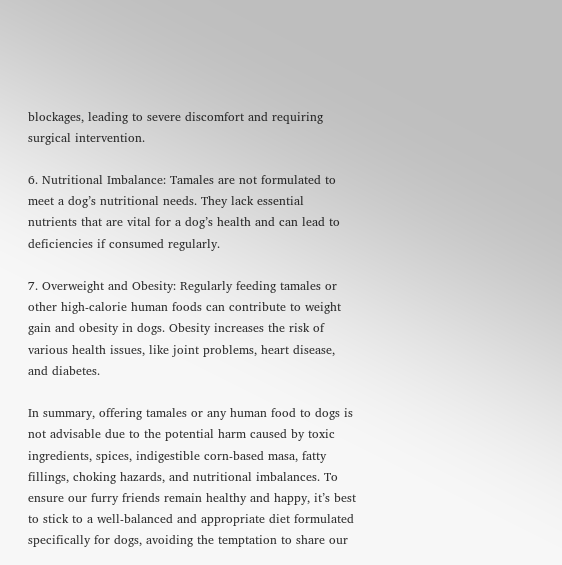blockages, leading to severe discomfort and requiring surgical intervention.

6. Nutritional Imbalance: Tamales are not formulated to meet a dog’s nutritional needs. They lack essential nutrients that are vital for a dog’s health and can lead to deficiencies if consumed regularly.

7. Overweight and Obesity: Regularly feeding tamales or other high-calorie human foods can contribute to weight gain and obesity in dogs. Obesity increases the risk of various health issues, like joint problems, heart disease, and diabetes.

In summary, offering tamales or any human food to dogs is not advisable due to the potential harm caused by toxic ingredients, spices, indigestible corn-based masa, fatty fillings, choking hazards, and nutritional imbalances. To ensure our furry friends remain healthy and happy, it’s best to stick to a well-balanced and appropriate diet formulated specifically for dogs, avoiding the temptation to share our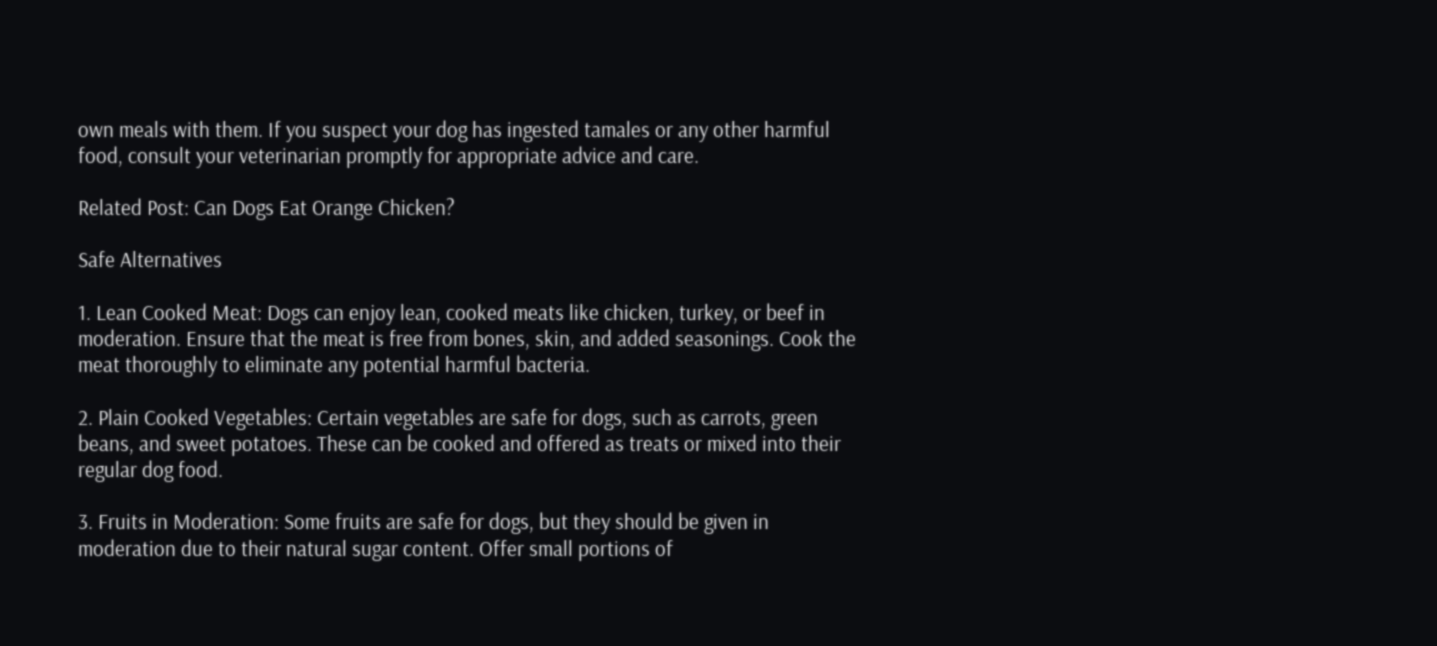own meals with them. If you suspect your dog has ingested tamales or any other harmful food, consult your veterinarian promptly for appropriate advice and care.

Related Post: Can Dogs Eat Orange Chicken?

Safe Alternatives

1. Lean Cooked Meat: Dogs can enjoy lean, cooked meats like chicken, turkey, or beef in moderation. Ensure that the meat is free from bones, skin, and added seasonings. Cook the meat thoroughly to eliminate any potential harmful bacteria.

2. Plain Cooked Vegetables: Certain vegetables are safe for dogs, such as carrots, green beans, and sweet potatoes. These can be cooked and offered as treats or mixed into their regular dog food.

3. Fruits in Moderation: Some fruits are safe for dogs, but they should be given in moderation due to their natural sugar content. Offer small portions of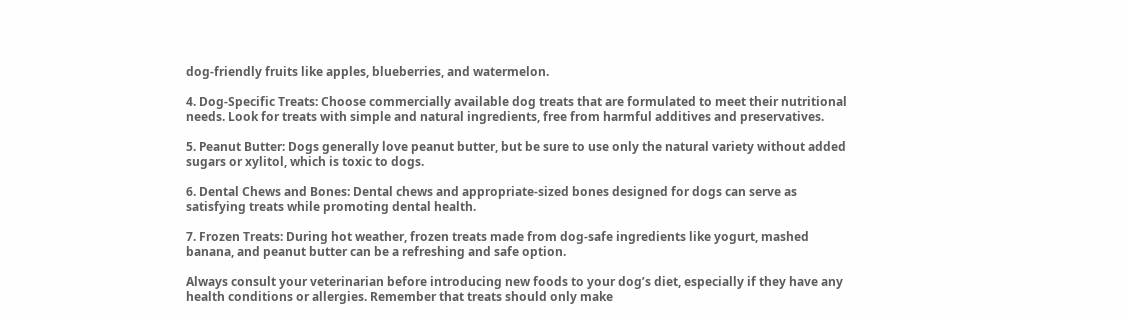dog-friendly fruits like apples, blueberries, and watermelon.

4. Dog-Specific Treats: Choose commercially available dog treats that are formulated to meet their nutritional needs. Look for treats with simple and natural ingredients, free from harmful additives and preservatives.

5. Peanut Butter: Dogs generally love peanut butter, but be sure to use only the natural variety without added sugars or xylitol, which is toxic to dogs.

6. Dental Chews and Bones: Dental chews and appropriate-sized bones designed for dogs can serve as satisfying treats while promoting dental health.

7. Frozen Treats: During hot weather, frozen treats made from dog-safe ingredients like yogurt, mashed banana, and peanut butter can be a refreshing and safe option.

Always consult your veterinarian before introducing new foods to your dog’s diet, especially if they have any health conditions or allergies. Remember that treats should only make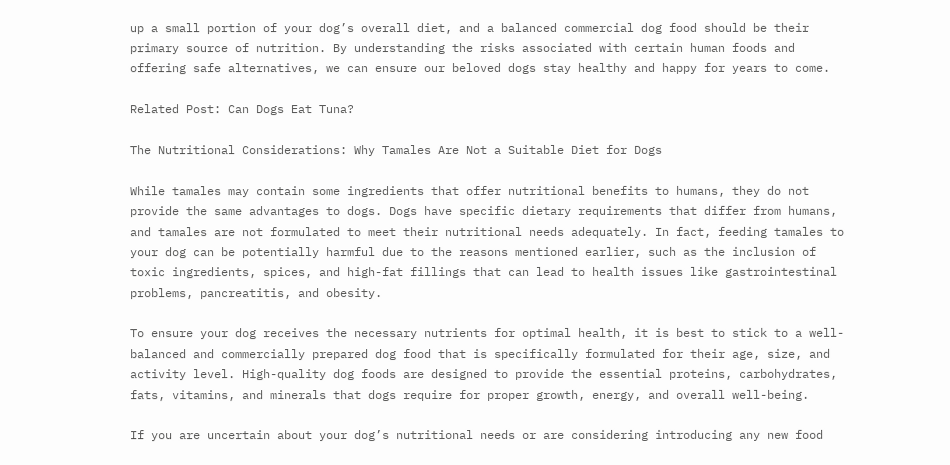up a small portion of your dog’s overall diet, and a balanced commercial dog food should be their primary source of nutrition. By understanding the risks associated with certain human foods and offering safe alternatives, we can ensure our beloved dogs stay healthy and happy for years to come.

Related Post: Can Dogs Eat Tuna?

The Nutritional Considerations: Why Tamales Are Not a Suitable Diet for Dogs

While tamales may contain some ingredients that offer nutritional benefits to humans, they do not provide the same advantages to dogs. Dogs have specific dietary requirements that differ from humans, and tamales are not formulated to meet their nutritional needs adequately. In fact, feeding tamales to your dog can be potentially harmful due to the reasons mentioned earlier, such as the inclusion of toxic ingredients, spices, and high-fat fillings that can lead to health issues like gastrointestinal problems, pancreatitis, and obesity.

To ensure your dog receives the necessary nutrients for optimal health, it is best to stick to a well-balanced and commercially prepared dog food that is specifically formulated for their age, size, and activity level. High-quality dog foods are designed to provide the essential proteins, carbohydrates, fats, vitamins, and minerals that dogs require for proper growth, energy, and overall well-being.

If you are uncertain about your dog’s nutritional needs or are considering introducing any new food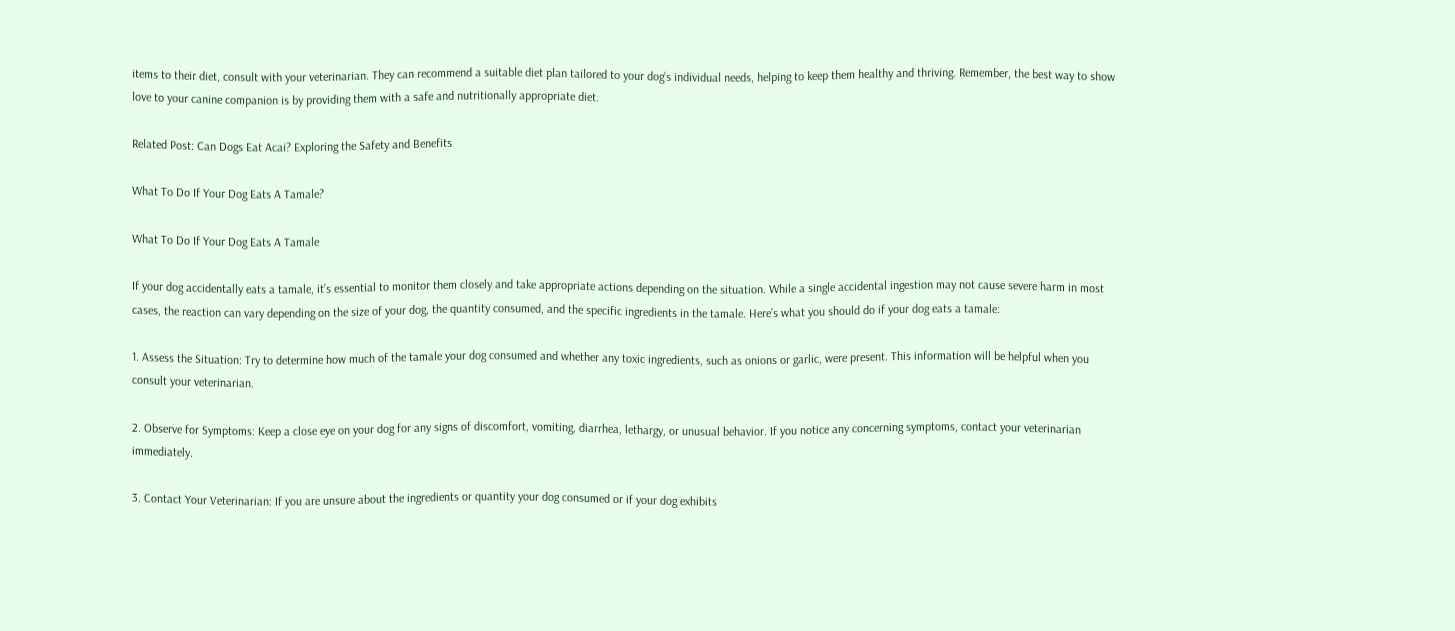items to their diet, consult with your veterinarian. They can recommend a suitable diet plan tailored to your dog’s individual needs, helping to keep them healthy and thriving. Remember, the best way to show love to your canine companion is by providing them with a safe and nutritionally appropriate diet.

Related Post: Can Dogs Eat Acai? Exploring the Safety and Benefits

What To Do If Your Dog Eats A Tamale?

What To Do If Your Dog Eats A Tamale

If your dog accidentally eats a tamale, it’s essential to monitor them closely and take appropriate actions depending on the situation. While a single accidental ingestion may not cause severe harm in most cases, the reaction can vary depending on the size of your dog, the quantity consumed, and the specific ingredients in the tamale. Here’s what you should do if your dog eats a tamale:

1. Assess the Situation: Try to determine how much of the tamale your dog consumed and whether any toxic ingredients, such as onions or garlic, were present. This information will be helpful when you consult your veterinarian.

2. Observe for Symptoms: Keep a close eye on your dog for any signs of discomfort, vomiting, diarrhea, lethargy, or unusual behavior. If you notice any concerning symptoms, contact your veterinarian immediately.

3. Contact Your Veterinarian: If you are unsure about the ingredients or quantity your dog consumed or if your dog exhibits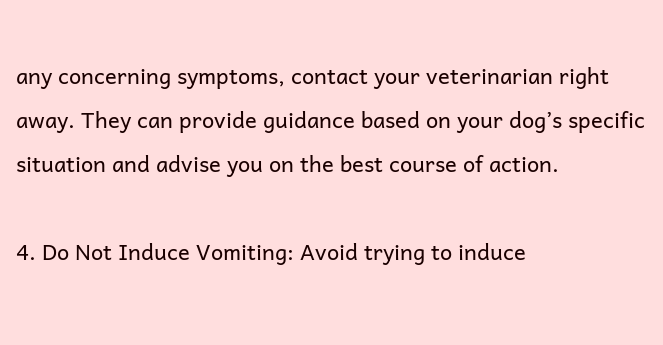any concerning symptoms, contact your veterinarian right away. They can provide guidance based on your dog’s specific situation and advise you on the best course of action.

4. Do Not Induce Vomiting: Avoid trying to induce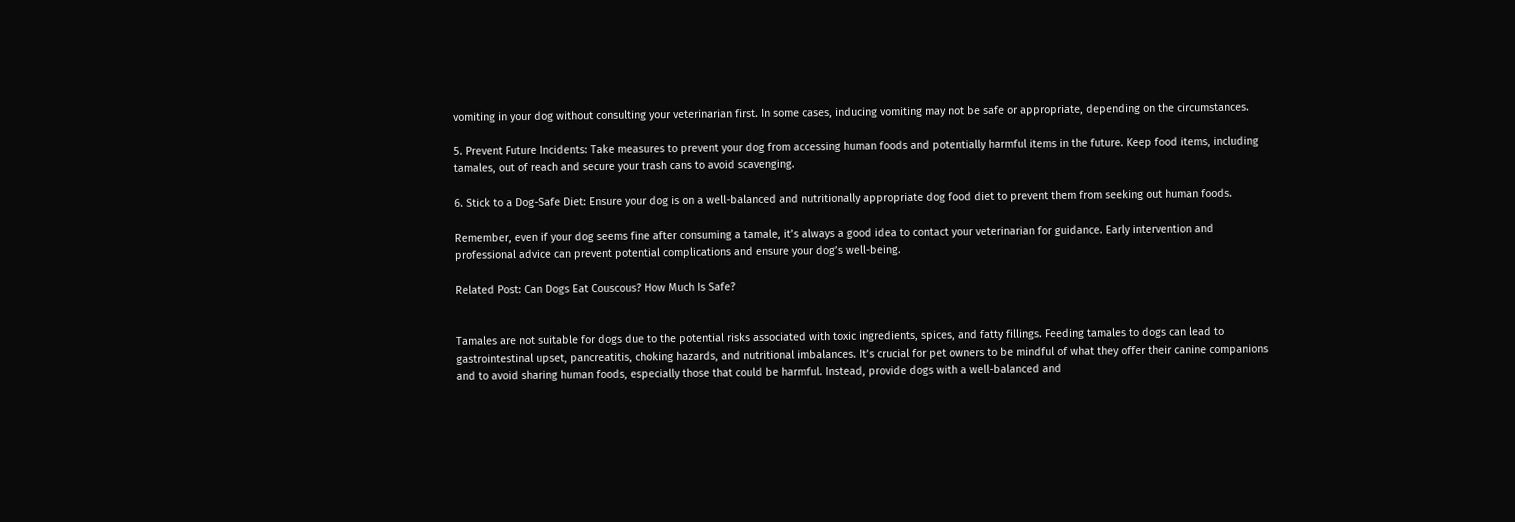vomiting in your dog without consulting your veterinarian first. In some cases, inducing vomiting may not be safe or appropriate, depending on the circumstances.

5. Prevent Future Incidents: Take measures to prevent your dog from accessing human foods and potentially harmful items in the future. Keep food items, including tamales, out of reach and secure your trash cans to avoid scavenging.

6. Stick to a Dog-Safe Diet: Ensure your dog is on a well-balanced and nutritionally appropriate dog food diet to prevent them from seeking out human foods.

Remember, even if your dog seems fine after consuming a tamale, it’s always a good idea to contact your veterinarian for guidance. Early intervention and professional advice can prevent potential complications and ensure your dog’s well-being.

Related Post: Can Dogs Eat Couscous? How Much Is Safe?


Tamales are not suitable for dogs due to the potential risks associated with toxic ingredients, spices, and fatty fillings. Feeding tamales to dogs can lead to gastrointestinal upset, pancreatitis, choking hazards, and nutritional imbalances. It’s crucial for pet owners to be mindful of what they offer their canine companions and to avoid sharing human foods, especially those that could be harmful. Instead, provide dogs with a well-balanced and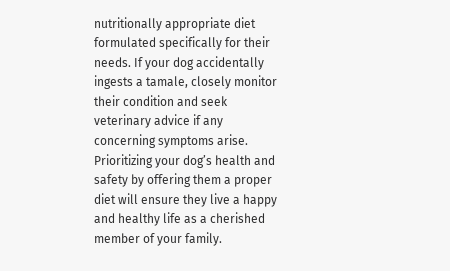nutritionally appropriate diet formulated specifically for their needs. If your dog accidentally ingests a tamale, closely monitor their condition and seek veterinary advice if any concerning symptoms arise. Prioritizing your dog’s health and safety by offering them a proper diet will ensure they live a happy and healthy life as a cherished member of your family.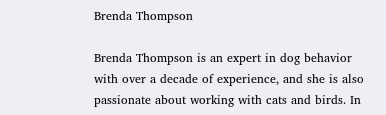Brenda Thompson

Brenda Thompson is an expert in dog behavior with over a decade of experience, and she is also passionate about working with cats and birds. In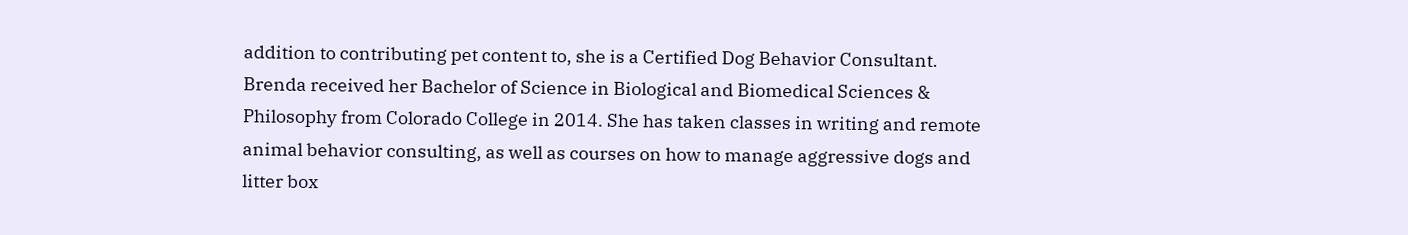addition to contributing pet content to, she is a Certified Dog Behavior Consultant. Brenda received her Bachelor of Science in Biological and Biomedical Sciences & Philosophy from Colorado College in 2014. She has taken classes in writing and remote animal behavior consulting, as well as courses on how to manage aggressive dogs and litter box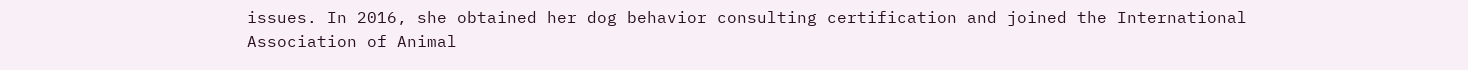issues. In 2016, she obtained her dog behavior consulting certification and joined the International Association of Animal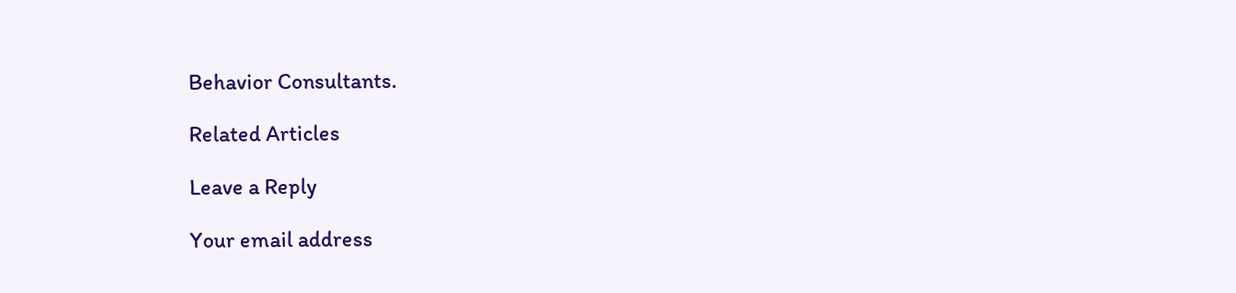Behavior Consultants.

Related Articles

Leave a Reply

Your email address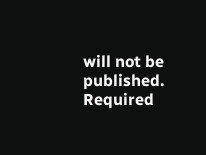will not be published. Required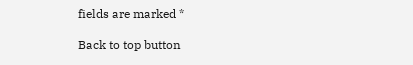fields are marked *

Back to top button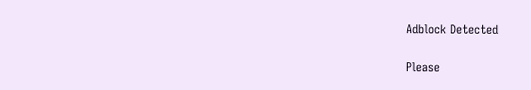Adblock Detected

Please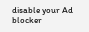disable your Ad blocker